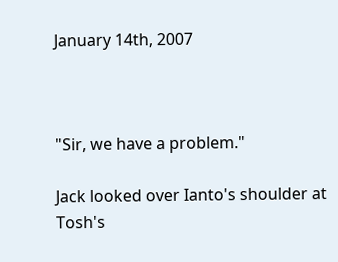January 14th, 2007



"Sir, we have a problem."

Jack looked over Ianto's shoulder at Tosh's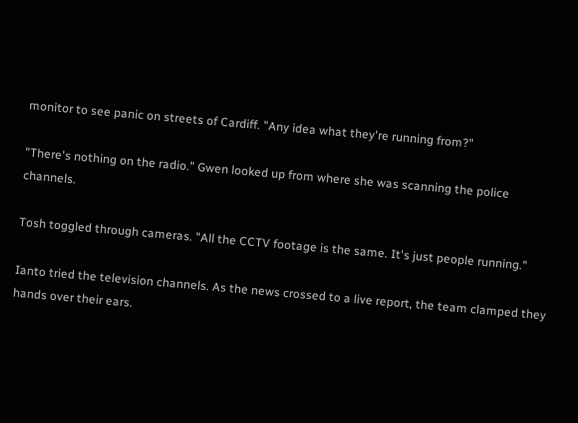monitor to see panic on streets of Cardiff. "Any idea what they're running from?"

"There's nothing on the radio." Gwen looked up from where she was scanning the police channels.

Tosh toggled through cameras. "All the CCTV footage is the same. It's just people running."

Ianto tried the television channels. As the news crossed to a live report, the team clamped they hands over their ears.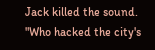Jack killed the sound. "Who hacked the city's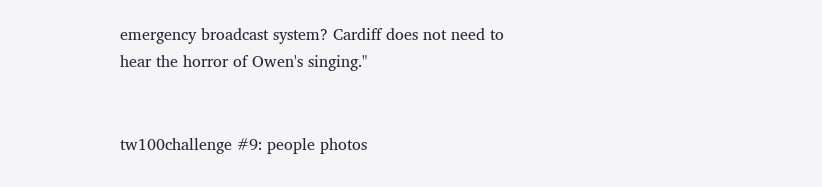emergency broadcast system? Cardiff does not need to hear the horror of Owen's singing."


tw100challenge #9: people photos